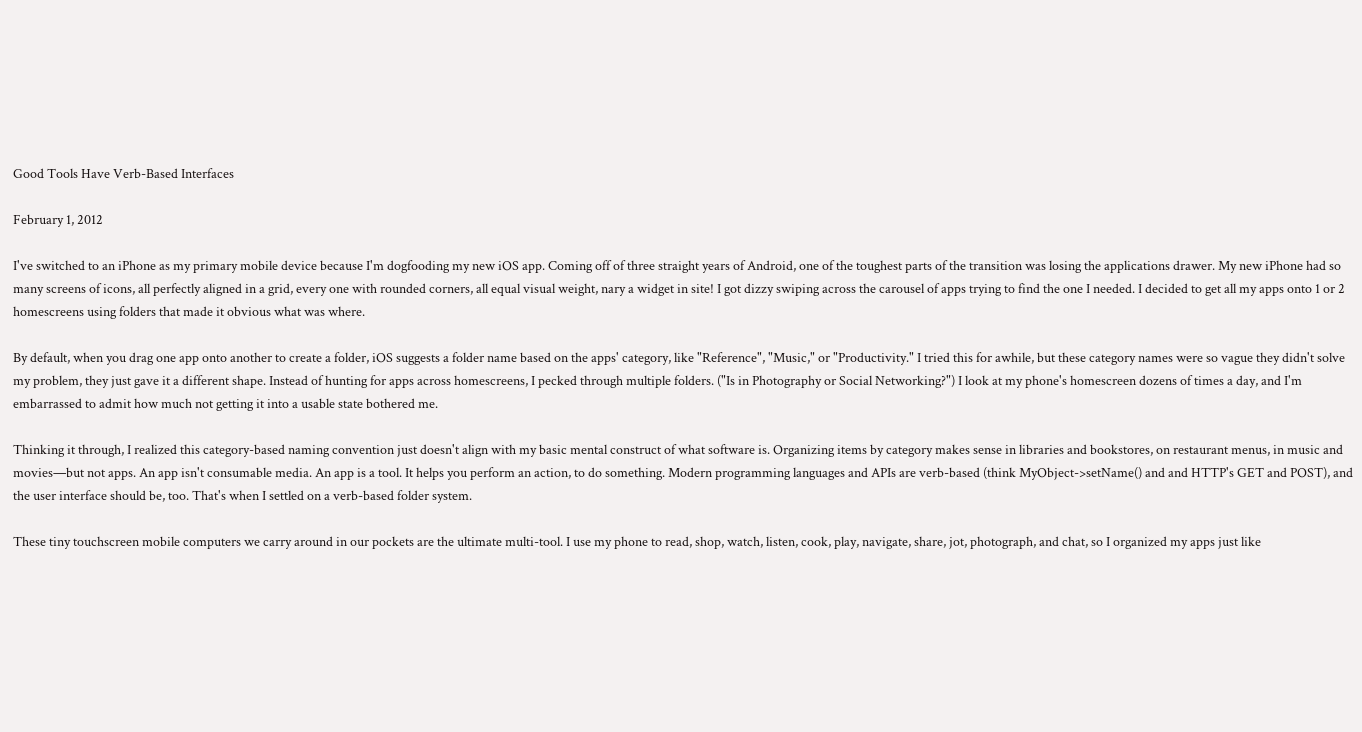Good Tools Have Verb-Based Interfaces

February 1, 2012

I've switched to an iPhone as my primary mobile device because I'm dogfooding my new iOS app. Coming off of three straight years of Android, one of the toughest parts of the transition was losing the applications drawer. My new iPhone had so many screens of icons, all perfectly aligned in a grid, every one with rounded corners, all equal visual weight, nary a widget in site! I got dizzy swiping across the carousel of apps trying to find the one I needed. I decided to get all my apps onto 1 or 2 homescreens using folders that made it obvious what was where.

By default, when you drag one app onto another to create a folder, iOS suggests a folder name based on the apps' category, like "Reference", "Music," or "Productivity." I tried this for awhile, but these category names were so vague they didn't solve my problem, they just gave it a different shape. Instead of hunting for apps across homescreens, I pecked through multiple folders. ("Is in Photography or Social Networking?") I look at my phone's homescreen dozens of times a day, and I'm embarrassed to admit how much not getting it into a usable state bothered me.

Thinking it through, I realized this category-based naming convention just doesn't align with my basic mental construct of what software is. Organizing items by category makes sense in libraries and bookstores, on restaurant menus, in music and movies—but not apps. An app isn't consumable media. An app is a tool. It helps you perform an action, to do something. Modern programming languages and APIs are verb-based (think MyObject->setName() and and HTTP's GET and POST), and the user interface should be, too. That's when I settled on a verb-based folder system.

These tiny touchscreen mobile computers we carry around in our pockets are the ultimate multi-tool. I use my phone to read, shop, watch, listen, cook, play, navigate, share, jot, photograph, and chat, so I organized my apps just like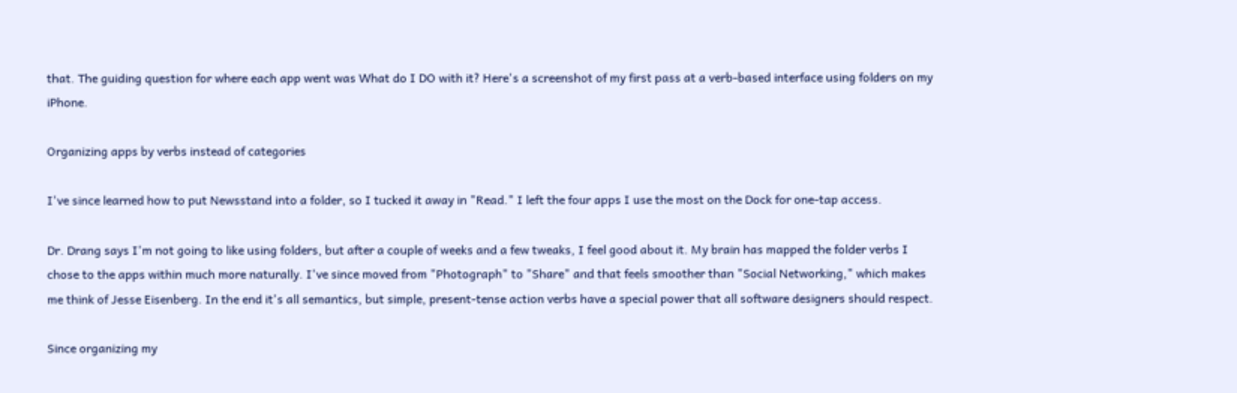that. The guiding question for where each app went was What do I DO with it? Here's a screenshot of my first pass at a verb-based interface using folders on my iPhone.

Organizing apps by verbs instead of categories

I've since learned how to put Newsstand into a folder, so I tucked it away in "Read." I left the four apps I use the most on the Dock for one-tap access.

Dr. Drang says I'm not going to like using folders, but after a couple of weeks and a few tweaks, I feel good about it. My brain has mapped the folder verbs I chose to the apps within much more naturally. I've since moved from "Photograph" to "Share" and that feels smoother than "Social Networking," which makes me think of Jesse Eisenberg. In the end it's all semantics, but simple, present-tense action verbs have a special power that all software designers should respect.

Since organizing my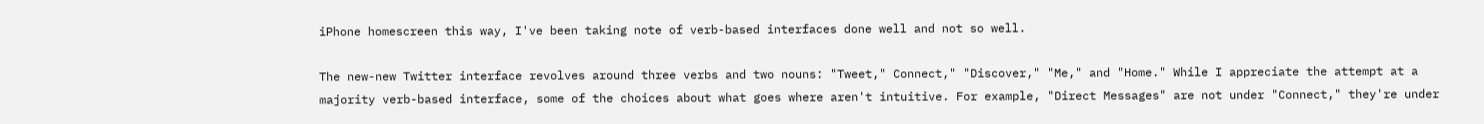iPhone homescreen this way, I've been taking note of verb-based interfaces done well and not so well.

The new-new Twitter interface revolves around three verbs and two nouns: "Tweet," Connect," "Discover," "Me," and "Home." While I appreciate the attempt at a majority verb-based interface, some of the choices about what goes where aren't intuitive. For example, "Direct Messages" are not under "Connect," they're under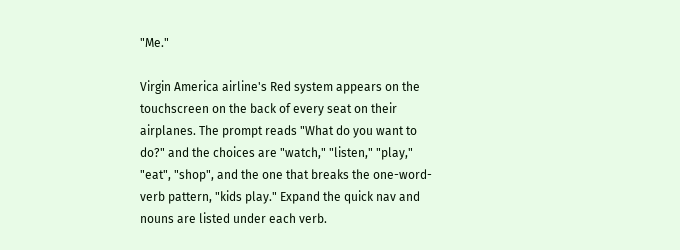"Me."

Virgin America airline's Red system appears on the touchscreen on the back of every seat on their airplanes. The prompt reads "What do you want to do?" and the choices are "watch," "listen," "play," "eat", "shop", and the one that breaks the one-word-verb pattern, "kids play." Expand the quick nav and nouns are listed under each verb.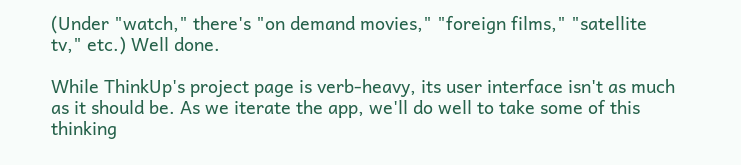(Under "watch," there's "on demand movies," "foreign films," "satellite tv," etc.) Well done.

While ThinkUp's project page is verb-heavy, its user interface isn't as much as it should be. As we iterate the app, we'll do well to take some of this thinking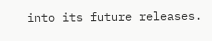into its future releases.